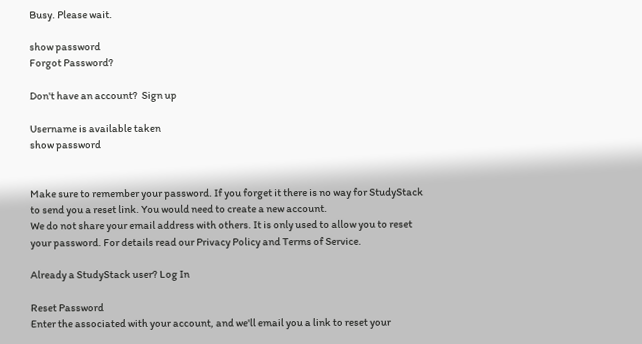Busy. Please wait.

show password
Forgot Password?

Don't have an account?  Sign up

Username is available taken
show password


Make sure to remember your password. If you forget it there is no way for StudyStack to send you a reset link. You would need to create a new account.
We do not share your email address with others. It is only used to allow you to reset your password. For details read our Privacy Policy and Terms of Service.

Already a StudyStack user? Log In

Reset Password
Enter the associated with your account, and we'll email you a link to reset your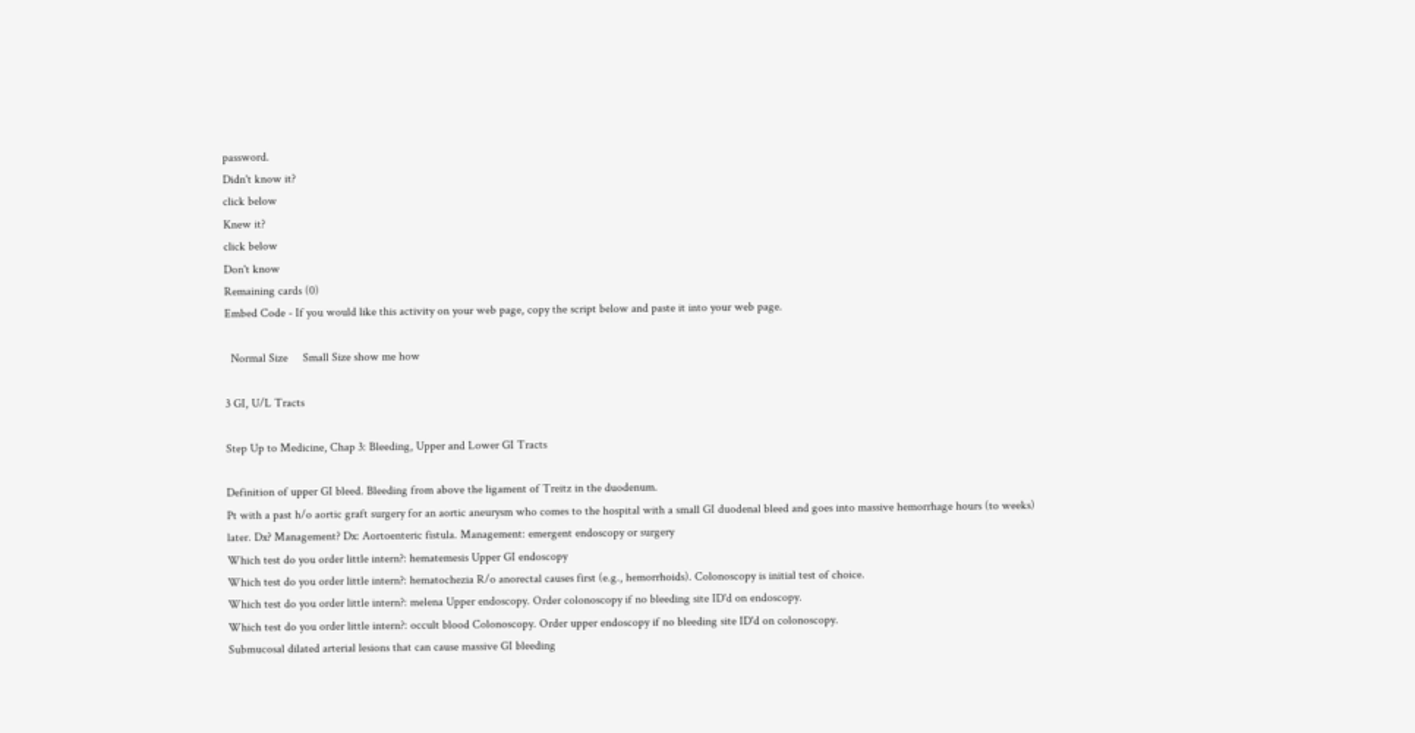password.
Didn't know it?
click below
Knew it?
click below
Don't know
Remaining cards (0)
Embed Code - If you would like this activity on your web page, copy the script below and paste it into your web page.

  Normal Size     Small Size show me how

3 GI, U/L Tracts

Step Up to Medicine, Chap 3: Bleeding, Upper and Lower GI Tracts

Definition of upper GI bleed. Bleeding from above the ligament of Treitz in the duodenum.
Pt with a past h/o aortic graft surgery for an aortic aneurysm who comes to the hospital with a small GI duodenal bleed and goes into massive hemorrhage hours (to weeks) later. Dx? Management? Dx: Aortoenteric fistula. Management: emergent endoscopy or surgery
Which test do you order little intern?: hematemesis Upper GI endoscopy
Which test do you order little intern?: hematochezia R/o anorectal causes first (e.g., hemorrhoids). Colonoscopy is initial test of choice.
Which test do you order little intern?: melena Upper endoscopy. Order colonoscopy if no bleeding site ID'd on endoscopy.
Which test do you order little intern?: occult blood Colonoscopy. Order upper endoscopy if no bleeding site ID'd on colonoscopy.
Submucosal dilated arterial lesions that can cause massive GI bleeding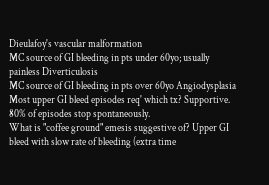Dieulafoy's vascular malformation
MC source of GI bleeding in pts under 60yo; usually painless Diverticulosis
MC source of GI bleeding in pts over 60yo Angiodysplasia
Most upper GI bleed episodes req' which tx? Supportive. 80% of episodes stop spontaneously.
What is "coffee ground" emesis suggestive of? Upper GI bleed with slow rate of bleeding (extra time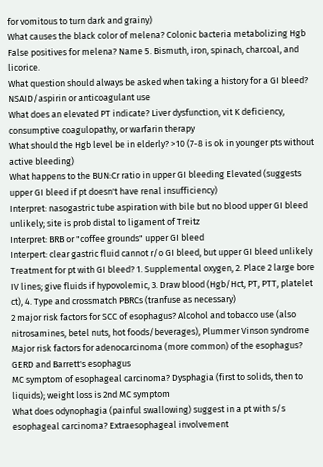for vomitous to turn dark and grainy)
What causes the black color of melena? Colonic bacteria metabolizing Hgb
False positives for melena? Name 5. Bismuth, iron, spinach, charcoal, and licorice.
What question should always be asked when taking a history for a GI bleed? NSAID/aspirin or anticoagulant use
What does an elevated PT indicate? Liver dysfunction, vit K deficiency, consumptive coagulopathy, or warfarin therapy
What should the Hgb level be in elderly? >10 (7-8 is ok in younger pts without active bleeding)
What happens to the BUN:Cr ratio in upper GI bleeding Elevated (suggests upper GI bleed if pt doesn't have renal insufficiency)
Interpret: nasogastric tube aspiration with bile but no blood upper GI bleed unlikely; site is prob distal to ligament of Treitz
Interpret: BRB or "coffee grounds" upper GI bleed
Interpert: clear gastric fluid cannot r/o GI bleed, but upper GI bleed unlikely
Treatment for pt with GI bleed? 1. Supplemental oxygen, 2. Place 2 large bore IV lines; give fluids if hypovolemic, 3. Draw blood (Hgb/Hct, PT, PTT, platelet ct), 4. Type and crossmatch PBRCs (tranfuse as necessary)
2 major risk factors for SCC of esophagus? Alcohol and tobacco use (also nitrosamines, betel nuts, hot foods/beverages), Plummer Vinson syndrome
Major risk factors for adenocarcinoma (more common) of the esophagus? GERD and Barrett's esophagus
MC symptom of esophageal carcinoma? Dysphagia (first to solids, then to liquids); weight loss is 2nd MC symptom
What does odynophagia (painful swallowing) suggest in a pt with s/s esophageal carcinoma? Extraesophageal involvement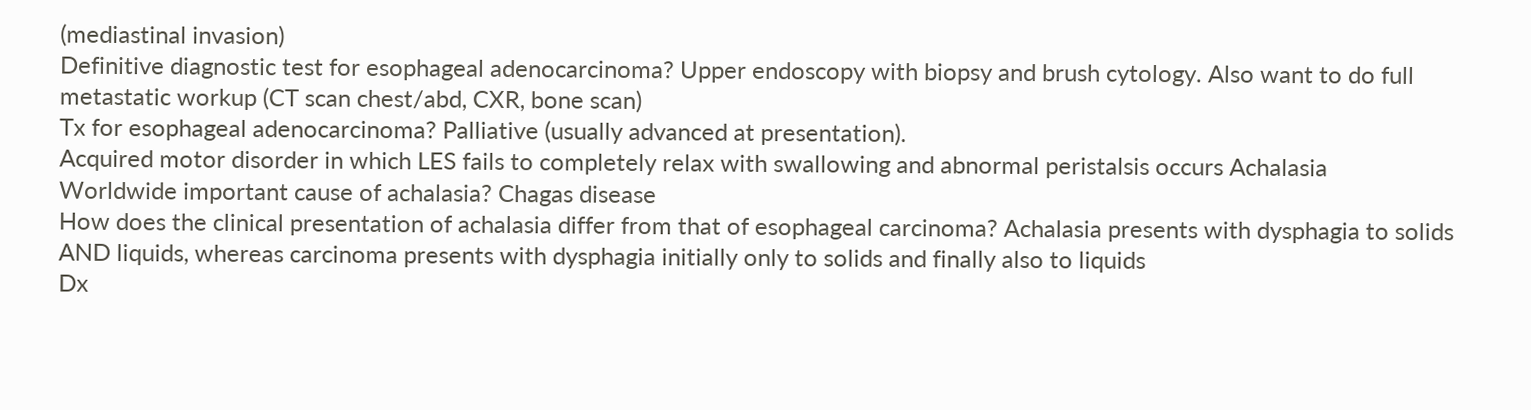(mediastinal invasion)
Definitive diagnostic test for esophageal adenocarcinoma? Upper endoscopy with biopsy and brush cytology. Also want to do full metastatic workup (CT scan chest/abd, CXR, bone scan)
Tx for esophageal adenocarcinoma? Palliative (usually advanced at presentation).
Acquired motor disorder in which LES fails to completely relax with swallowing and abnormal peristalsis occurs Achalasia
Worldwide important cause of achalasia? Chagas disease
How does the clinical presentation of achalasia differ from that of esophageal carcinoma? Achalasia presents with dysphagia to solids AND liquids, whereas carcinoma presents with dysphagia initially only to solids and finally also to liquids
Dx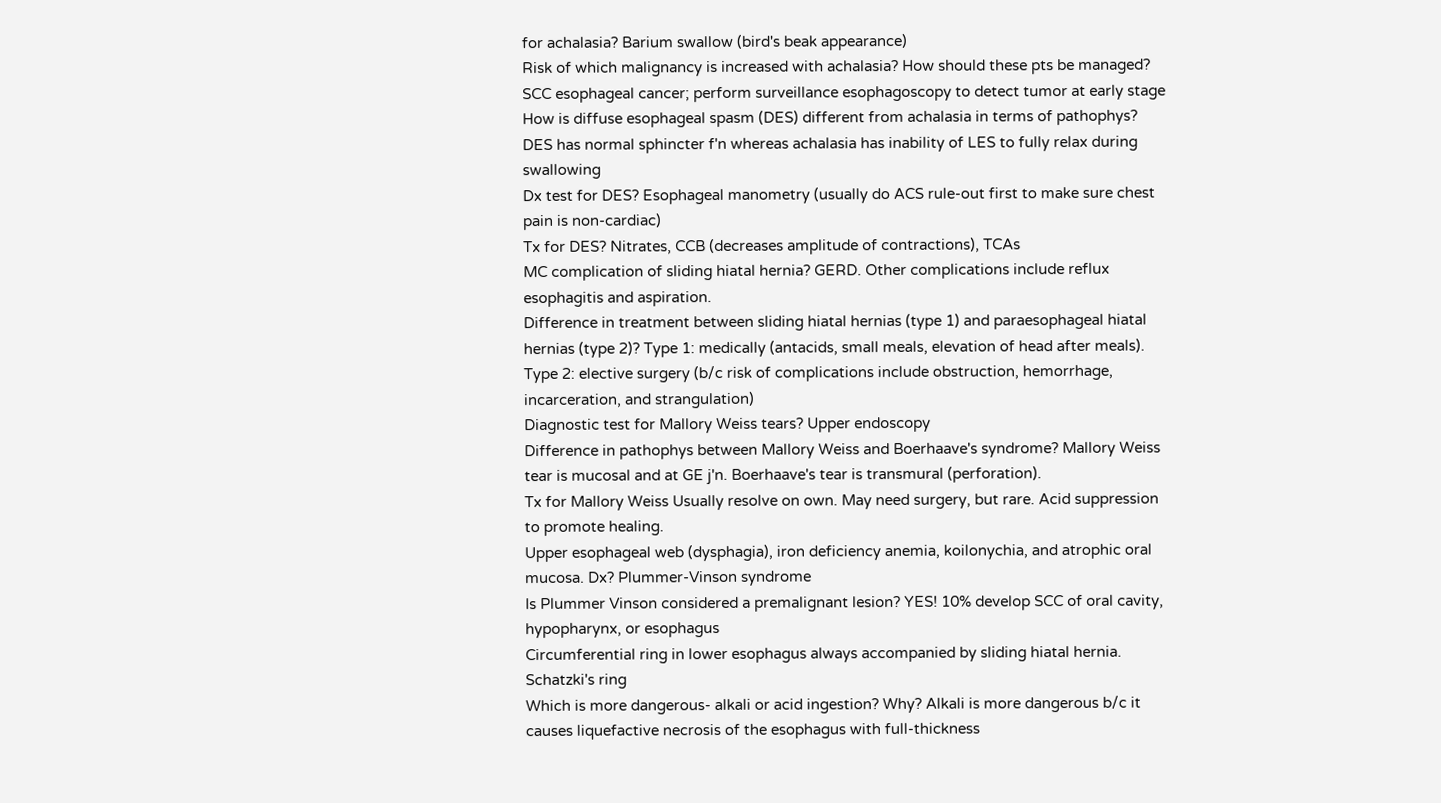for achalasia? Barium swallow (bird's beak appearance)
Risk of which malignancy is increased with achalasia? How should these pts be managed? SCC esophageal cancer; perform surveillance esophagoscopy to detect tumor at early stage
How is diffuse esophageal spasm (DES) different from achalasia in terms of pathophys? DES has normal sphincter f'n whereas achalasia has inability of LES to fully relax during swallowing
Dx test for DES? Esophageal manometry (usually do ACS rule-out first to make sure chest pain is non-cardiac)
Tx for DES? Nitrates, CCB (decreases amplitude of contractions), TCAs
MC complication of sliding hiatal hernia? GERD. Other complications include reflux esophagitis and aspiration.
Difference in treatment between sliding hiatal hernias (type 1) and paraesophageal hiatal hernias (type 2)? Type 1: medically (antacids, small meals, elevation of head after meals). Type 2: elective surgery (b/c risk of complications include obstruction, hemorrhage, incarceration, and strangulation)
Diagnostic test for Mallory Weiss tears? Upper endoscopy
Difference in pathophys between Mallory Weiss and Boerhaave's syndrome? Mallory Weiss tear is mucosal and at GE j'n. Boerhaave's tear is transmural (perforation).
Tx for Mallory Weiss Usually resolve on own. May need surgery, but rare. Acid suppression to promote healing.
Upper esophageal web (dysphagia), iron deficiency anemia, koilonychia, and atrophic oral mucosa. Dx? Plummer-Vinson syndrome
Is Plummer Vinson considered a premalignant lesion? YES! 10% develop SCC of oral cavity, hypopharynx, or esophagus
Circumferential ring in lower esophagus always accompanied by sliding hiatal hernia. Schatzki's ring
Which is more dangerous- alkali or acid ingestion? Why? Alkali is more dangerous b/c it causes liquefactive necrosis of the esophagus with full-thickness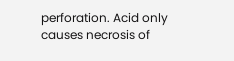perforation. Acid only causes necrosis of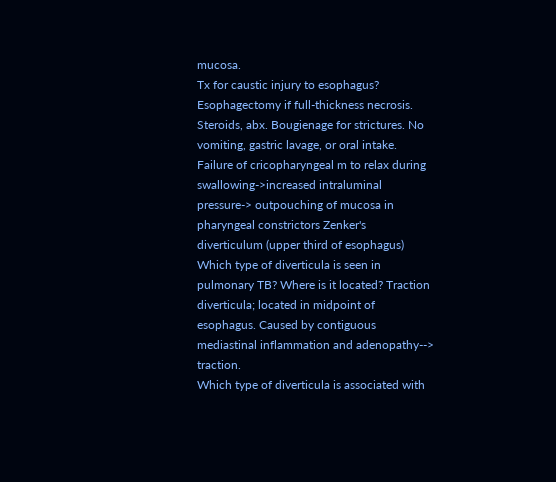mucosa.
Tx for caustic injury to esophagus? Esophagectomy if full-thickness necrosis. Steroids, abx. Bougienage for strictures. No vomiting, gastric lavage, or oral intake.
Failure of cricopharyngeal m to relax during swallowing->increased intraluminal pressure-> outpouching of mucosa in pharyngeal constrictors Zenker's diverticulum (upper third of esophagus)
Which type of diverticula is seen in pulmonary TB? Where is it located? Traction diverticula; located in midpoint of esophagus. Caused by contiguous mediastinal inflammation and adenopathy--> traction.
Which type of diverticula is associated with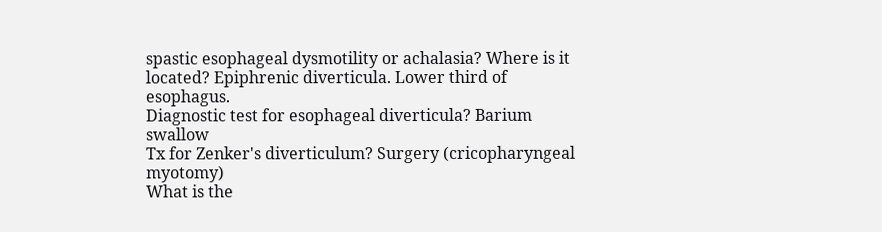spastic esophageal dysmotility or achalasia? Where is it located? Epiphrenic diverticula. Lower third of esophagus.
Diagnostic test for esophageal diverticula? Barium swallow
Tx for Zenker's diverticulum? Surgery (cricopharyngeal myotomy)
What is the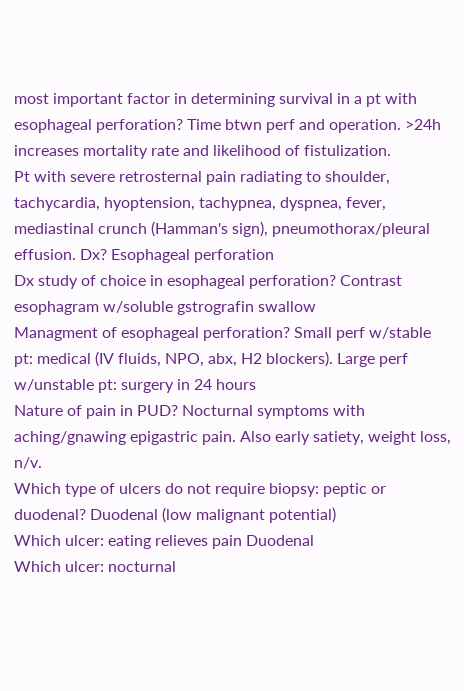most important factor in determining survival in a pt with esophageal perforation? Time btwn perf and operation. >24h increases mortality rate and likelihood of fistulization.
Pt with severe retrosternal pain radiating to shoulder, tachycardia, hyoptension, tachypnea, dyspnea, fever, mediastinal crunch (Hamman's sign), pneumothorax/pleural effusion. Dx? Esophageal perforation
Dx study of choice in esophageal perforation? Contrast esophagram w/soluble gstrografin swallow
Managment of esophageal perforation? Small perf w/stable pt: medical (IV fluids, NPO, abx, H2 blockers). Large perf w/unstable pt: surgery in 24 hours
Nature of pain in PUD? Nocturnal symptoms with aching/gnawing epigastric pain. Also early satiety, weight loss, n/v.
Which type of ulcers do not require biopsy: peptic or duodenal? Duodenal (low malignant potential)
Which ulcer: eating relieves pain Duodenal
Which ulcer: nocturnal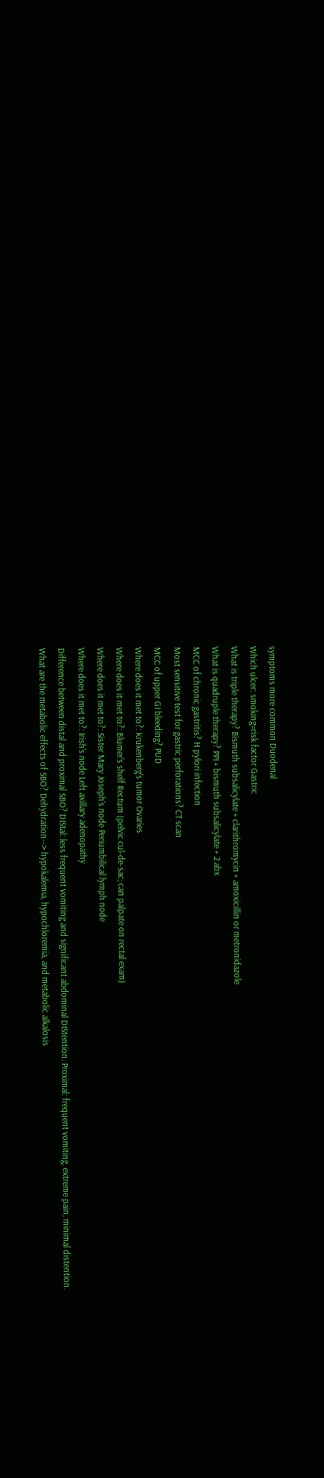symptoms more common Duodenal
Which ulcer: smoking=risk factor Gastric
What is triple therapy? Bismuth subsalicylate + clarithromycin + amoxicillin or metronidazole
What is quadruple therapy? PPI + bismuth subsalicylate + 2 abx
MCC of chronic gastritis? H pylori infection
Most sensitive test for gastric perforations? CT scan
MCC of upper GI bleeding? PUD
Where does it met to?: Krukenberg's tumor Ovaries
Where does it met to?: Blumer's shelf Rectum (pelvic cul-de-sac; can palpate on rectal exam)
Where does it met to?: Sister Mary Joseph's node Periumbilical lymph node
Where does it met to?: Irish's node Left axillary adenopathy
Difference between distal and proximal SBO? DIStal: less frequent vomiting and significant abdominal DIStention. Proximal: frequent vomiting, extreme pain, minimal distention.
What are the metabolic effects of SBO? Dehydration--> hypokalemia, hypochloremia, and metabolic alkalosis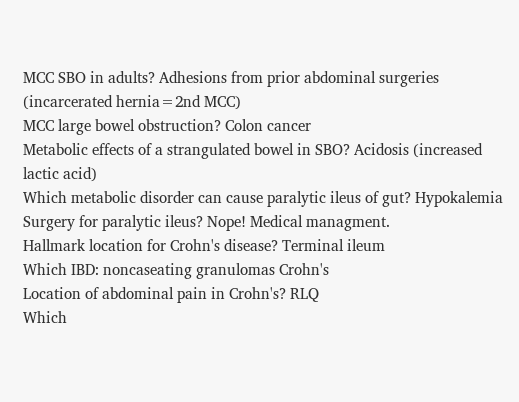MCC SBO in adults? Adhesions from prior abdominal surgeries (incarcerated hernia=2nd MCC)
MCC large bowel obstruction? Colon cancer
Metabolic effects of a strangulated bowel in SBO? Acidosis (increased lactic acid)
Which metabolic disorder can cause paralytic ileus of gut? Hypokalemia
Surgery for paralytic ileus? Nope! Medical managment.
Hallmark location for Crohn's disease? Terminal ileum
Which IBD: noncaseating granulomas Crohn's
Location of abdominal pain in Crohn's? RLQ
Which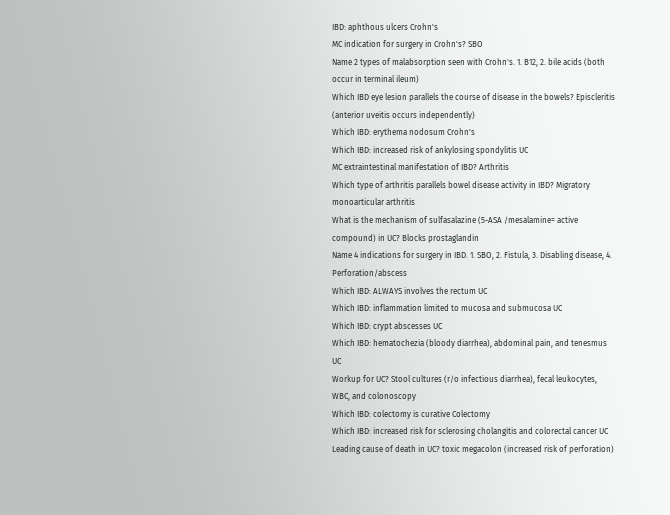IBD: aphthous ulcers Crohn's
MC indication for surgery in Crohn's? SBO
Name 2 types of malabsorption seen with Crohn's. 1. B12, 2. bile acids (both occur in terminal ileum)
Which IBD eye lesion parallels the course of disease in the bowels? Episcleritis (anterior uveitis occurs independently)
Which IBD: erythema nodosum Crohn's
Which IBD: increased risk of ankylosing spondylitis UC
MC extraintestinal manifestation of IBD? Arthritis
Which type of arthritis parallels bowel disease activity in IBD? Migratory monoarticular arthritis
What is the mechanism of sulfasalazine (5-ASA /mesalamine= active compound) in UC? Blocks prostaglandin
Name 4 indications for surgery in IBD. 1. SBO, 2. Fistula, 3. Disabling disease, 4. Perforation/abscess
Which IBD: ALWAYS involves the rectum UC
Which IBD: inflammation limited to mucosa and submucosa UC
Which IBD: crypt abscesses UC
Which IBD: hematochezia (bloody diarrhea), abdominal pain, and tenesmus UC
Workup for UC? Stool cultures (r/o infectious diarrhea), fecal leukocytes, WBC, and colonoscopy
Which IBD: colectomy is curative Colectomy
Which IBD: increased risk for sclerosing cholangitis and colorectal cancer UC
Leading cause of death in UC? toxic megacolon (increased risk of perforation)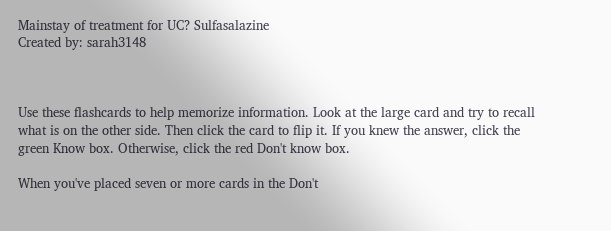Mainstay of treatment for UC? Sulfasalazine
Created by: sarah3148



Use these flashcards to help memorize information. Look at the large card and try to recall what is on the other side. Then click the card to flip it. If you knew the answer, click the green Know box. Otherwise, click the red Don't know box.

When you've placed seven or more cards in the Don't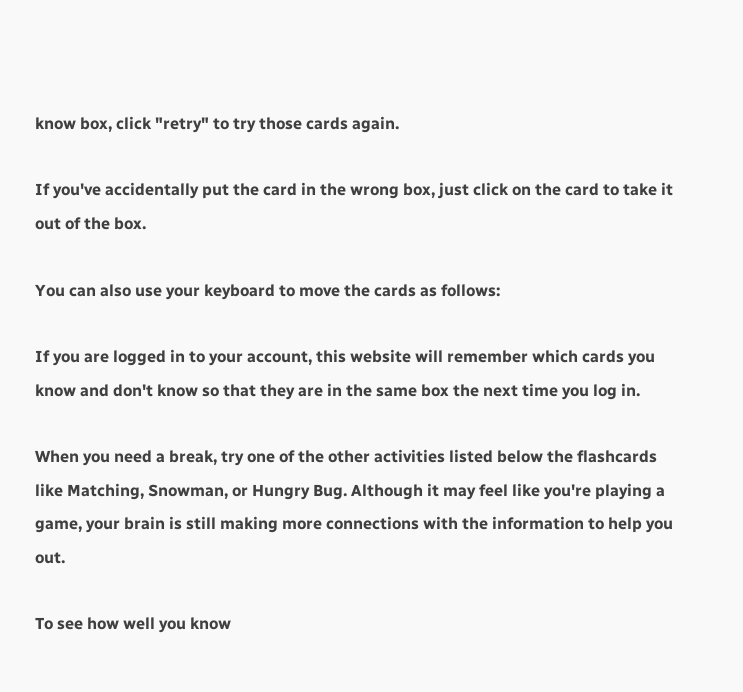know box, click "retry" to try those cards again.

If you've accidentally put the card in the wrong box, just click on the card to take it out of the box.

You can also use your keyboard to move the cards as follows:

If you are logged in to your account, this website will remember which cards you know and don't know so that they are in the same box the next time you log in.

When you need a break, try one of the other activities listed below the flashcards like Matching, Snowman, or Hungry Bug. Although it may feel like you're playing a game, your brain is still making more connections with the information to help you out.

To see how well you know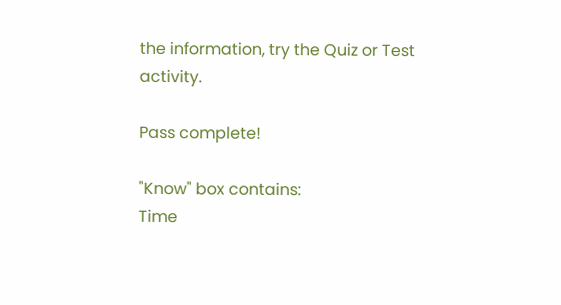the information, try the Quiz or Test activity.

Pass complete!

"Know" box contains:
Time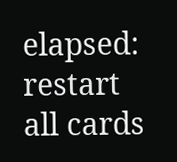elapsed:
restart all cards